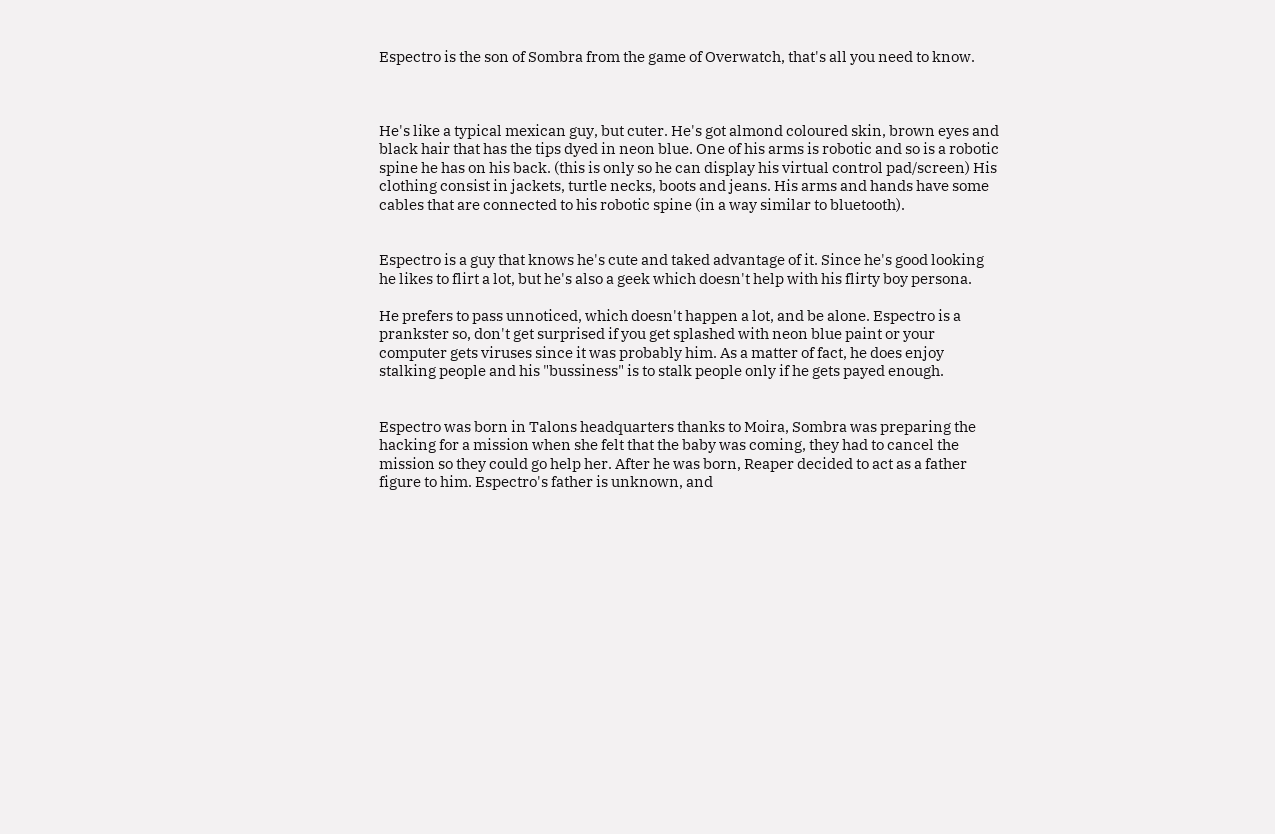Espectro is the son of Sombra from the game of Overwatch, that's all you need to know.



He's like a typical mexican guy, but cuter. He's got almond coloured skin, brown eyes and black hair that has the tips dyed in neon blue. One of his arms is robotic and so is a robotic spine he has on his back. (this is only so he can display his virtual control pad/screen) His clothing consist in jackets, turtle necks, boots and jeans. His arms and hands have some cables that are connected to his robotic spine (in a way similar to bluetooth).


Espectro is a guy that knows he's cute and taked advantage of it. Since he's good looking he likes to flirt a lot, but he's also a geek which doesn't help with his flirty boy persona.

He prefers to pass unnoticed, which doesn't happen a lot, and be alone. Espectro is a prankster so, don't get surprised if you get splashed with neon blue paint or your computer gets viruses since it was probably him. As a matter of fact, he does enjoy stalking people and his "bussiness" is to stalk people only if he gets payed enough.


Espectro was born in Talons headquarters thanks to Moira, Sombra was preparing the hacking for a mission when she felt that the baby was coming, they had to cancel the mission so they could go help her. After he was born, Reaper decided to act as a father figure to him. Espectro's father is unknown, and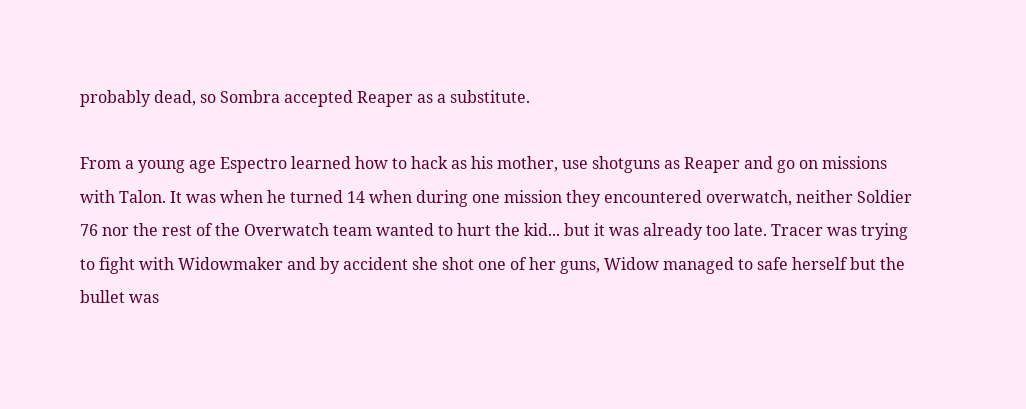probably dead, so Sombra accepted Reaper as a substitute.

From a young age Espectro learned how to hack as his mother, use shotguns as Reaper and go on missions with Talon. It was when he turned 14 when during one mission they encountered overwatch, neither Soldier 76 nor the rest of the Overwatch team wanted to hurt the kid... but it was already too late. Tracer was trying to fight with Widowmaker and by accident she shot one of her guns, Widow managed to safe herself but the bullet was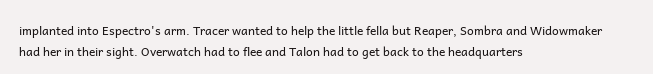implanted into Espectro's arm. Tracer wanted to help the little fella but Reaper, Sombra and Widowmaker had her in their sight. Overwatch had to flee and Talon had to get back to the headquarters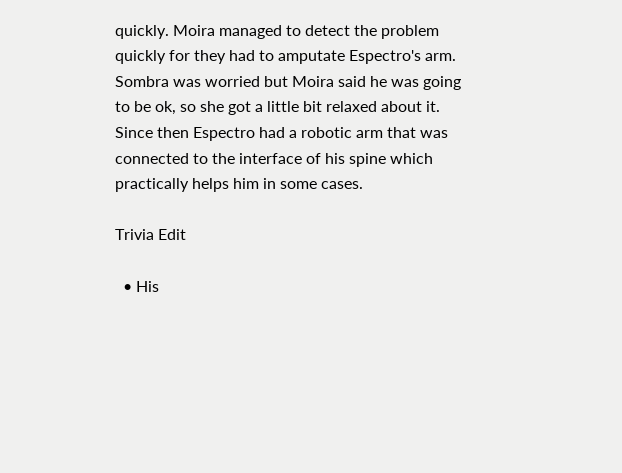quickly. Moira managed to detect the problem quickly for they had to amputate Espectro's arm. Sombra was worried but Moira said he was going to be ok, so she got a little bit relaxed about it. Since then Espectro had a robotic arm that was connected to the interface of his spine which practically helps him in some cases.

Trivia Edit

  • His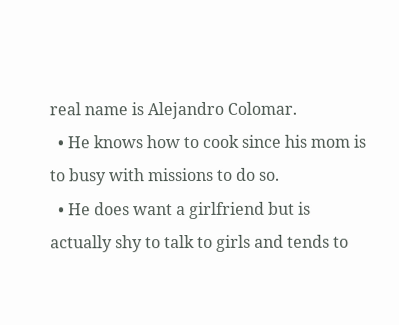real name is Alejandro Colomar.
  • He knows how to cook since his mom is to busy with missions to do so.
  • He does want a girlfriend but is actually shy to talk to girls and tends to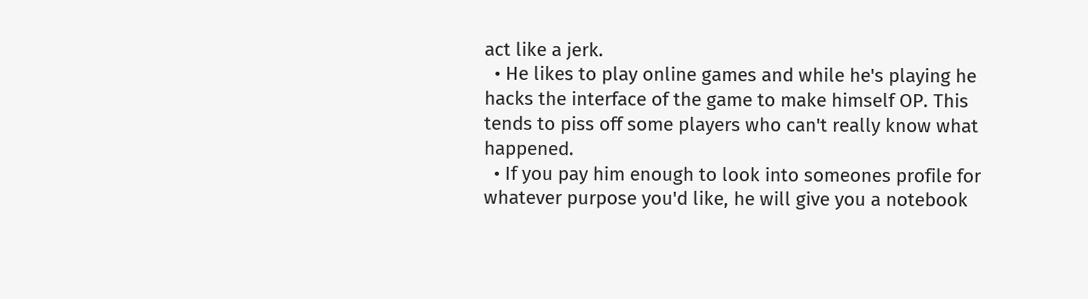act like a jerk.
  • He likes to play online games and while he's playing he hacks the interface of the game to make himself OP. This tends to piss off some players who can't really know what happened.
  • If you pay him enough to look into someones profile for whatever purpose you'd like, he will give you a notebook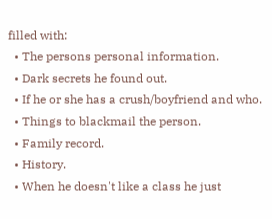filled with:
  • The persons personal information.
  • Dark secrets he found out.
  • If he or she has a crush/boyfriend and who.
  • Things to blackmail the person.
  • Family record.
  • History.
  • When he doesn't like a class he just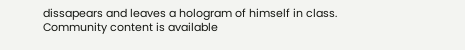dissapears and leaves a hologram of himself in class.
Community content is available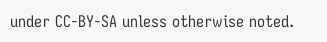under CC-BY-SA unless otherwise noted.